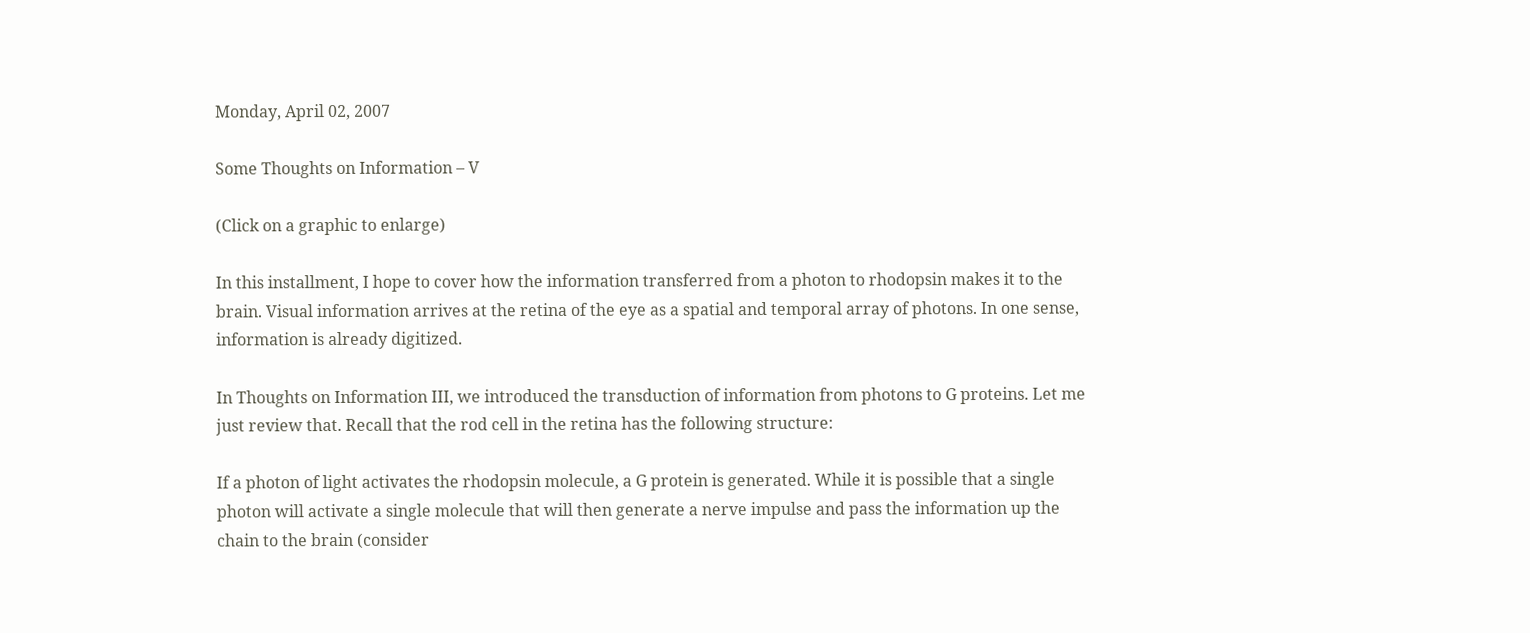Monday, April 02, 2007

Some Thoughts on Information – V

(Click on a graphic to enlarge)

In this installment, I hope to cover how the information transferred from a photon to rhodopsin makes it to the brain. Visual information arrives at the retina of the eye as a spatial and temporal array of photons. In one sense, information is already digitized.

In Thoughts on Information III, we introduced the transduction of information from photons to G proteins. Let me just review that. Recall that the rod cell in the retina has the following structure:

If a photon of light activates the rhodopsin molecule, a G protein is generated. While it is possible that a single photon will activate a single molecule that will then generate a nerve impulse and pass the information up the chain to the brain (consider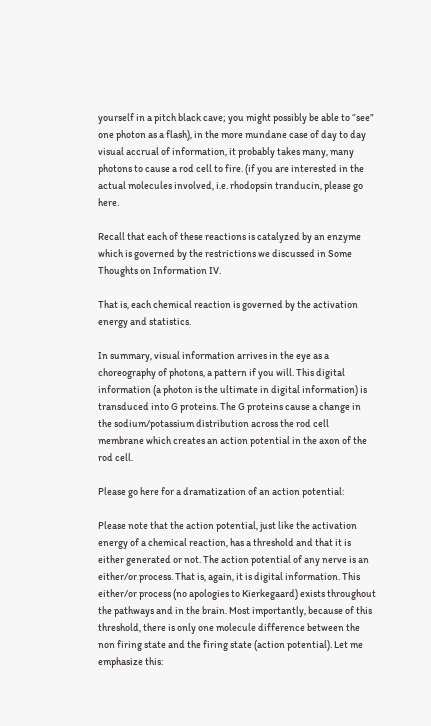yourself in a pitch black cave; you might possibly be able to “see” one photon as a flash), in the more mundane case of day to day visual accrual of information, it probably takes many, many photons to cause a rod cell to fire. (if you are interested in the actual molecules involved, i.e. rhodopsin tranducin, please go here.

Recall that each of these reactions is catalyzed by an enzyme which is governed by the restrictions we discussed in Some Thoughts on Information IV.

That is, each chemical reaction is governed by the activation energy and statistics.

In summary, visual information arrives in the eye as a choreography of photons, a pattern if you will. This digital information (a photon is the ultimate in digital information) is transduced into G proteins. The G proteins cause a change in the sodium/potassium distribution across the rod cell membrane which creates an action potential in the axon of the rod cell.

Please go here for a dramatization of an action potential:

Please note that the action potential, just like the activation energy of a chemical reaction, has a threshold and that it is either generated or not. The action potential of any nerve is an either/or process. That is, again, it is digital information. This either/or process (no apologies to Kierkegaard) exists throughout the pathways and in the brain. Most importantly, because of this threshold, there is only one molecule difference between the non firing state and the firing state (action potential). Let me emphasize this: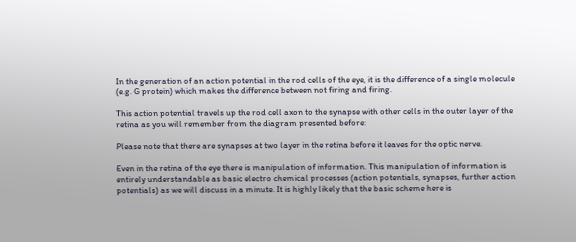In the generation of an action potential in the rod cells of the eye, it is the difference of a single molecule (e.g. G protein) which makes the difference between not firing and firing.

This action potential travels up the rod cell axon to the synapse with other cells in the outer layer of the retina as you will remember from the diagram presented before:

Please note that there are synapses at two layer in the retina before it leaves for the optic nerve.

Even in the retina of the eye there is manipulation of information. This manipulation of information is entirely understandable as basic electro chemical processes (action potentials, synapses, further action potentials) as we will discuss in a minute. It is highly likely that the basic scheme here is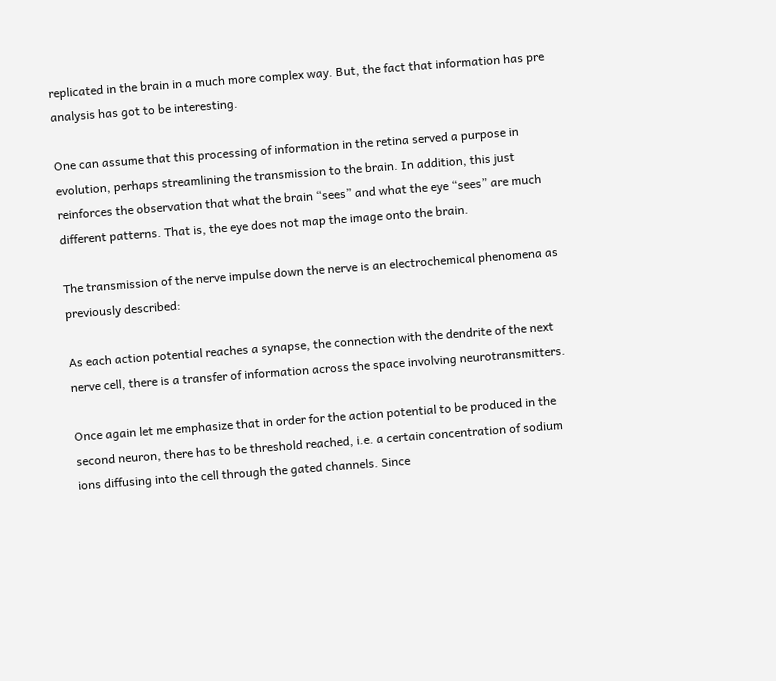replicated in the brain in a much more complex way. But, the fact that information has pre analysis has got to be interesting.

One can assume that this processing of information in the retina served a purpose in evolution, perhaps streamlining the transmission to the brain. In addition, this just reinforces the observation that what the brain “sees” and what the eye “sees” are much different patterns. That is, the eye does not map the image onto the brain.

The transmission of the nerve impulse down the nerve is an electrochemical phenomena as previously described:

As each action potential reaches a synapse, the connection with the dendrite of the next nerve cell, there is a transfer of information across the space involving neurotransmitters.

Once again let me emphasize that in order for the action potential to be produced in the second neuron, there has to be threshold reached, i.e. a certain concentration of sodium ions diffusing into the cell through the gated channels. Since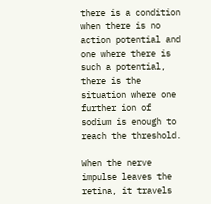there is a condition when there is no action potential and one where there is such a potential, there is the situation where one further ion of sodium is enough to reach the threshold.

When the nerve impulse leaves the retina, it travels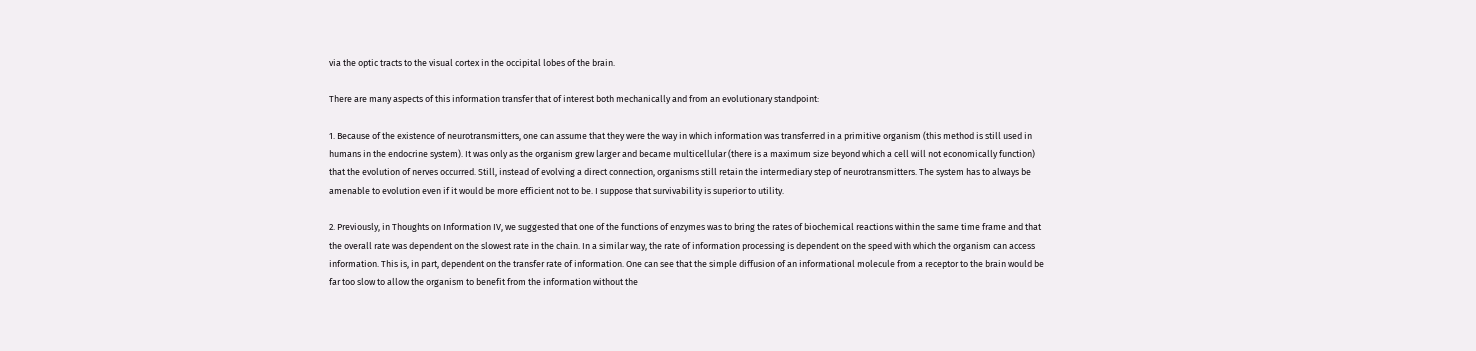via the optic tracts to the visual cortex in the occipital lobes of the brain.

There are many aspects of this information transfer that of interest both mechanically and from an evolutionary standpoint:

1. Because of the existence of neurotransmitters, one can assume that they were the way in which information was transferred in a primitive organism (this method is still used in humans in the endocrine system). It was only as the organism grew larger and became multicellular (there is a maximum size beyond which a cell will not economically function) that the evolution of nerves occurred. Still, instead of evolving a direct connection, organisms still retain the intermediary step of neurotransmitters. The system has to always be amenable to evolution even if it would be more efficient not to be. I suppose that survivability is superior to utility.

2. Previously, in Thoughts on Information IV, we suggested that one of the functions of enzymes was to bring the rates of biochemical reactions within the same time frame and that the overall rate was dependent on the slowest rate in the chain. In a similar way, the rate of information processing is dependent on the speed with which the organism can access information. This is, in part, dependent on the transfer rate of information. One can see that the simple diffusion of an informational molecule from a receptor to the brain would be far too slow to allow the organism to benefit from the information without the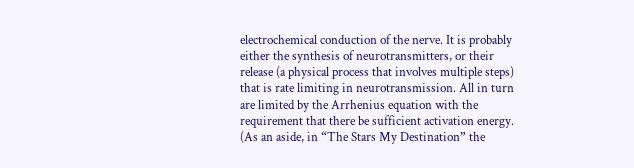electrochemical conduction of the nerve. It is probably either the synthesis of neurotransmitters, or their release (a physical process that involves multiple steps) that is rate limiting in neurotransmission. All in turn are limited by the Arrhenius equation with the requirement that there be sufficient activation energy. (As an aside, in “The Stars My Destination” the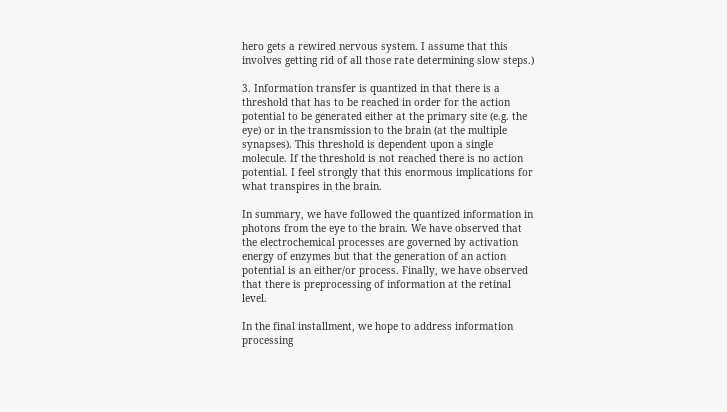hero gets a rewired nervous system. I assume that this involves getting rid of all those rate determining slow steps.)

3. Information transfer is quantized in that there is a threshold that has to be reached in order for the action potential to be generated either at the primary site (e.g. the eye) or in the transmission to the brain (at the multiple synapses). This threshold is dependent upon a single molecule. If the threshold is not reached there is no action potential. I feel strongly that this enormous implications for what transpires in the brain.

In summary, we have followed the quantized information in photons from the eye to the brain. We have observed that the electrochemical processes are governed by activation energy of enzymes but that the generation of an action potential is an either/or process. Finally, we have observed that there is preprocessing of information at the retinal level.

In the final installment, we hope to address information processing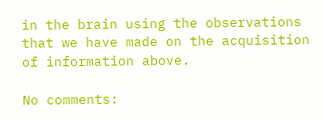in the brain using the observations that we have made on the acquisition of information above.

No comments: